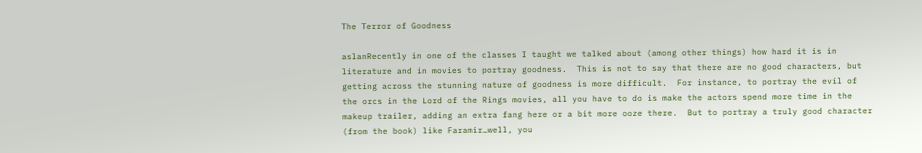The Terror of Goodness

aslanRecently in one of the classes I taught we talked about (among other things) how hard it is in literature and in movies to portray goodness.  This is not to say that there are no good characters, but getting across the stunning nature of goodness is more difficult.  For instance, to portray the evil of the orcs in the Lord of the Rings movies, all you have to do is make the actors spend more time in the makeup trailer, adding an extra fang here or a bit more ooze there.  But to portray a truly good character (from the book) like Faramir…well, you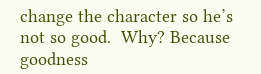change the character so he’s not so good.  Why? Because goodness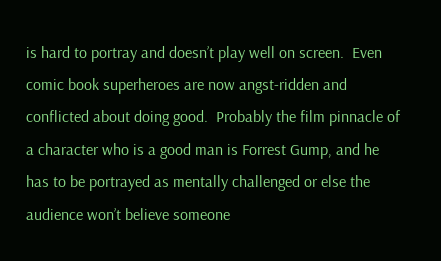is hard to portray and doesn’t play well on screen.  Even comic book superheroes are now angst-ridden and conflicted about doing good.  Probably the film pinnacle of a character who is a good man is Forrest Gump, and he has to be portrayed as mentally challenged or else the audience won’t believe someone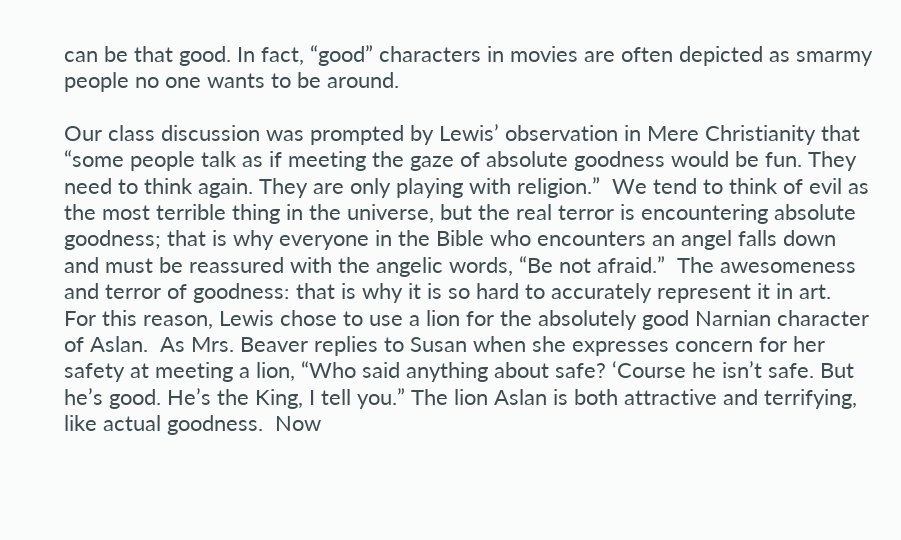can be that good. In fact, “good” characters in movies are often depicted as smarmy people no one wants to be around.

Our class discussion was prompted by Lewis’ observation in Mere Christianity that “some people talk as if meeting the gaze of absolute goodness would be fun. They need to think again. They are only playing with religion.”  We tend to think of evil as the most terrible thing in the universe, but the real terror is encountering absolute goodness; that is why everyone in the Bible who encounters an angel falls down and must be reassured with the angelic words, “Be not afraid.”  The awesomeness and terror of goodness: that is why it is so hard to accurately represent it in art.  For this reason, Lewis chose to use a lion for the absolutely good Narnian character of Aslan.  As Mrs. Beaver replies to Susan when she expresses concern for her safety at meeting a lion, “Who said anything about safe? ‘Course he isn’t safe. But he’s good. He’s the King, I tell you.” The lion Aslan is both attractive and terrifying, like actual goodness.  Now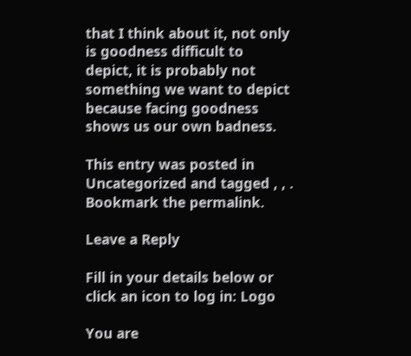that I think about it, not only is goodness difficult to depict, it is probably not something we want to depict because facing goodness shows us our own badness.

This entry was posted in Uncategorized and tagged , , . Bookmark the permalink.

Leave a Reply

Fill in your details below or click an icon to log in: Logo

You are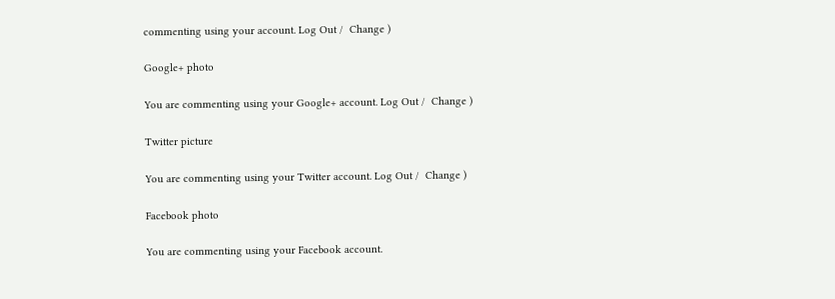commenting using your account. Log Out /  Change )

Google+ photo

You are commenting using your Google+ account. Log Out /  Change )

Twitter picture

You are commenting using your Twitter account. Log Out /  Change )

Facebook photo

You are commenting using your Facebook account.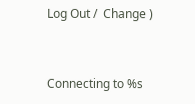Log Out /  Change )


Connecting to %s